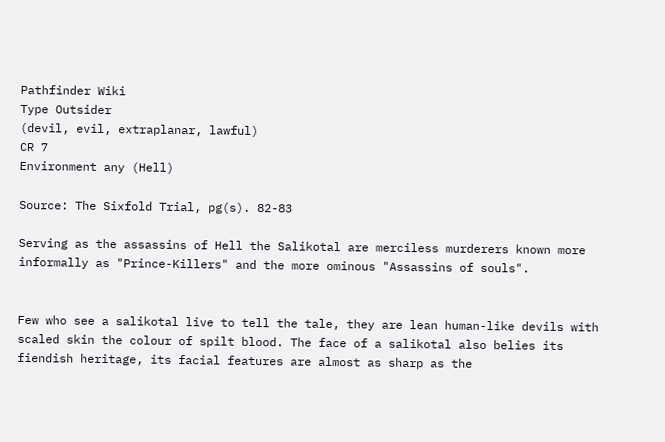Pathfinder Wiki
Type Outsider
(devil, evil, extraplanar, lawful)
CR 7
Environment any (Hell)

Source: The Sixfold Trial, pg(s). 82-83

Serving as the assassins of Hell the Salikotal are merciless murderers known more informally as "Prince-Killers" and the more ominous "Assassins of souls".


Few who see a salikotal live to tell the tale, they are lean human-like devils with scaled skin the colour of spilt blood. The face of a salikotal also belies its fiendish heritage, its facial features are almost as sharp as the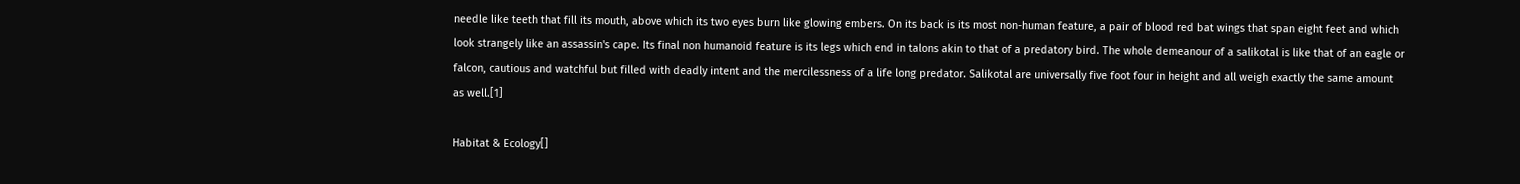needle like teeth that fill its mouth, above which its two eyes burn like glowing embers. On its back is its most non-human feature, a pair of blood red bat wings that span eight feet and which look strangely like an assassin's cape. Its final non humanoid feature is its legs which end in talons akin to that of a predatory bird. The whole demeanour of a salikotal is like that of an eagle or falcon, cautious and watchful but filled with deadly intent and the mercilessness of a life long predator. Salikotal are universally five foot four in height and all weigh exactly the same amount as well.[1]

Habitat & Ecology[]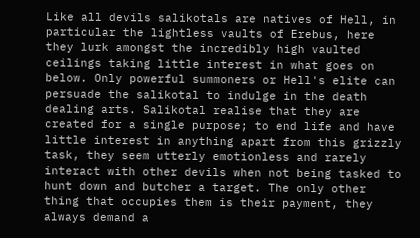Like all devils salikotals are natives of Hell, in particular the lightless vaults of Erebus, here they lurk amongst the incredibly high vaulted ceilings taking little interest in what goes on below. Only powerful summoners or Hell's elite can persuade the salikotal to indulge in the death dealing arts. Salikotal realise that they are created for a single purpose; to end life and have little interest in anything apart from this grizzly task, they seem utterly emotionless and rarely interact with other devils when not being tasked to hunt down and butcher a target. The only other thing that occupies them is their payment, they always demand a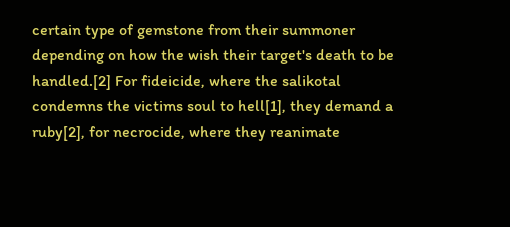certain type of gemstone from their summoner depending on how the wish their target's death to be handled.[2] For fideicide, where the salikotal condemns the victims soul to hell[1], they demand a ruby[2], for necrocide, where they reanimate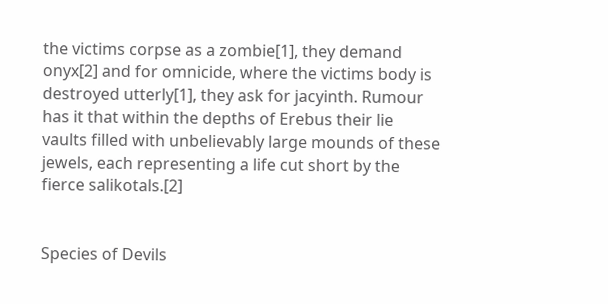the victims corpse as a zombie[1], they demand onyx[2] and for omnicide, where the victims body is destroyed utterly[1], they ask for jacyinth. Rumour has it that within the depths of Erebus their lie vaults filled with unbelievably large mounds of these jewels, each representing a life cut short by the fierce salikotals.[2]


Species of Devils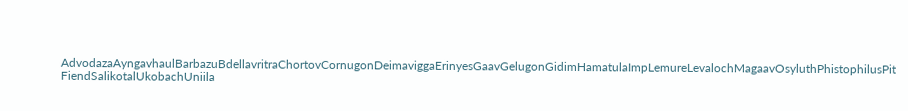AdvodazaAyngavhaulBarbazuBdellavritraChortovCornugonDeimaviggaErinyesGaavGelugonGidimHamatulaImpLemureLevalochMagaavOsyluthPhistophilusPit FiendSalikotalUkobachUniila